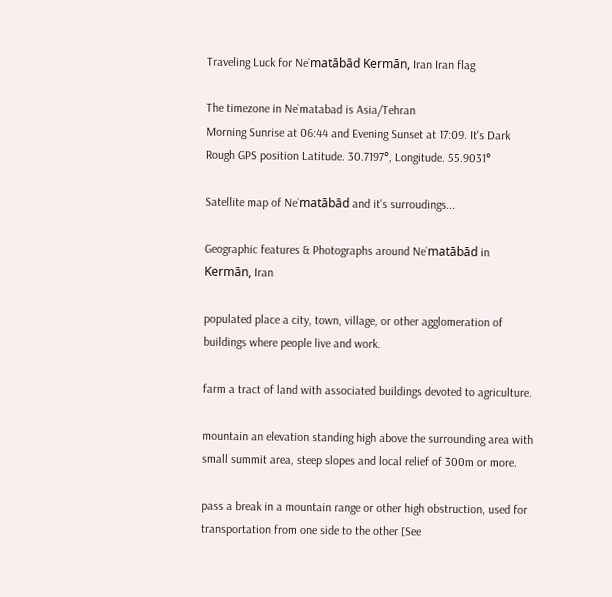Traveling Luck for Ne`matābād Kermān, Iran Iran flag

The timezone in Ne`matabad is Asia/Tehran
Morning Sunrise at 06:44 and Evening Sunset at 17:09. It's Dark
Rough GPS position Latitude. 30.7197°, Longitude. 55.9031°

Satellite map of Ne`matābād and it's surroudings...

Geographic features & Photographs around Ne`matābād in Kermān, Iran

populated place a city, town, village, or other agglomeration of buildings where people live and work.

farm a tract of land with associated buildings devoted to agriculture.

mountain an elevation standing high above the surrounding area with small summit area, steep slopes and local relief of 300m or more.

pass a break in a mountain range or other high obstruction, used for transportation from one side to the other [See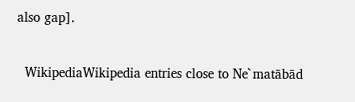also gap].

  WikipediaWikipedia entries close to Ne`matābād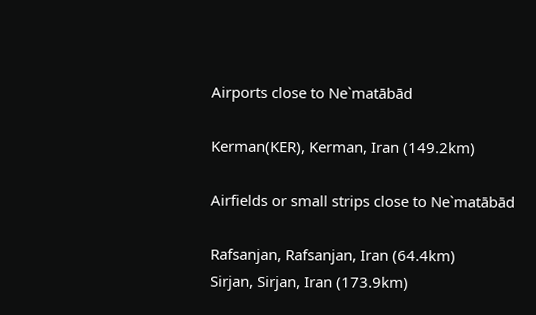Airports close to Ne`matābād

Kerman(KER), Kerman, Iran (149.2km)

Airfields or small strips close to Ne`matābād

Rafsanjan, Rafsanjan, Iran (64.4km)
Sirjan, Sirjan, Iran (173.9km)